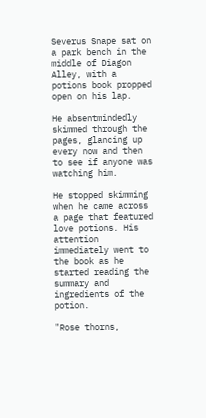Severus Snape sat on a park bench in the middle of Diagon Alley, with a potions book propped open on his lap.

He absentmindedly skimmed through the pages, glancing up every now and then to see if anyone was watching him.

He stopped skimming when he came across a page that featured love potions. His attention immediately went to the book as he started reading the summary and ingredients of the potion.

"Rose thorns,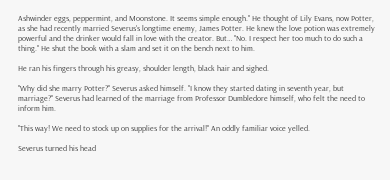Ashwinder eggs, peppermint, and Moonstone. It seems simple enough." He thought of Lily Evans, now Potter, as she had recently married Severus's longtime enemy, James Potter. He knew the love potion was extremely powerful and the drinker would fall in love with the creator. But… "No. I respect her too much to do such a thing." He shut the book with a slam and set it on the bench next to him.

He ran his fingers through his greasy, shoulder length, black hair and sighed.

"Why did she marry Potter?" Severus asked himself. "I know they started dating in seventh year, but marriage?" Severus had learned of the marriage from Professor Dumbledore himself, who felt the need to inform him.

"This way! We need to stock up on supplies for the arrival!" An oddly familiar voice yelled.

Severus turned his head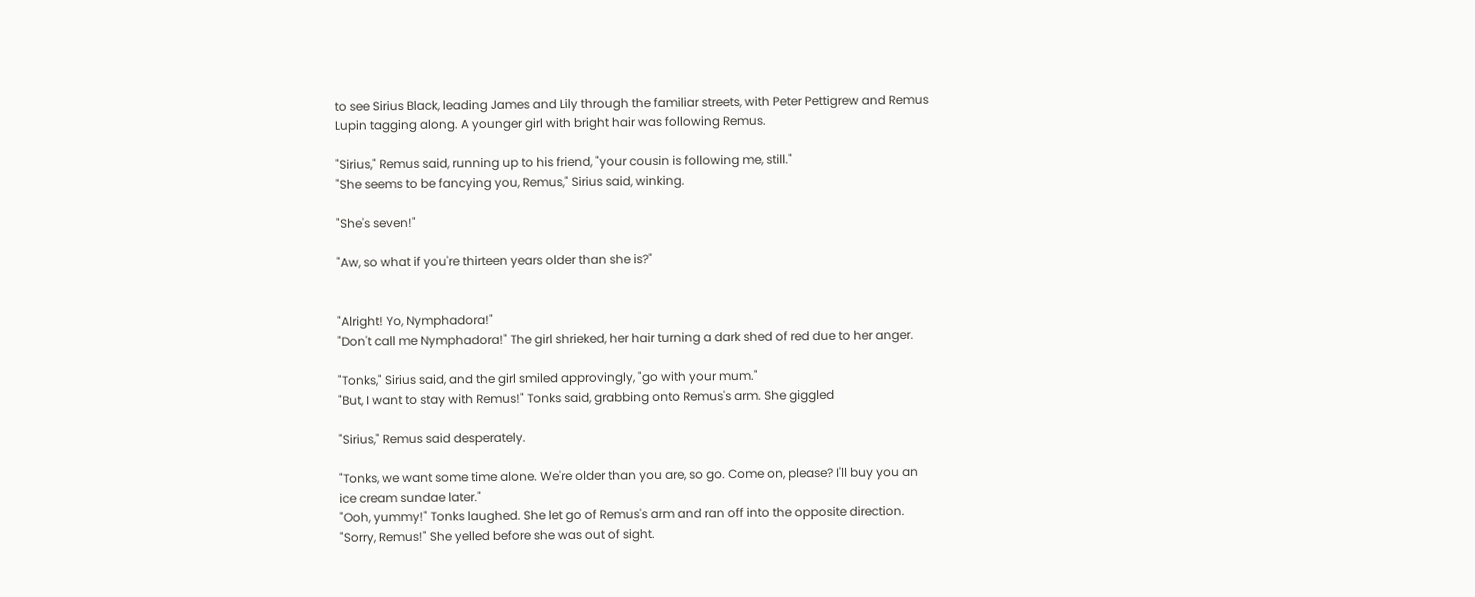to see Sirius Black, leading James and Lily through the familiar streets, with Peter Pettigrew and Remus Lupin tagging along. A younger girl with bright hair was following Remus.

"Sirius," Remus said, running up to his friend, "your cousin is following me, still."
"She seems to be fancying you, Remus," Sirius said, winking.

"She's seven!"

"Aw, so what if you're thirteen years older than she is?"


"Alright! Yo, Nymphadora!"
"Don't call me Nymphadora!" The girl shrieked, her hair turning a dark shed of red due to her anger.

"Tonks," Sirius said, and the girl smiled approvingly, "go with your mum."
"But, I want to stay with Remus!" Tonks said, grabbing onto Remus's arm. She giggled

"Sirius," Remus said desperately.

"Tonks, we want some time alone. We're older than you are, so go. Come on, please? I'll buy you an ice cream sundae later."
"Ooh, yummy!" Tonks laughed. She let go of Remus's arm and ran off into the opposite direction. "Sorry, Remus!" She yelled before she was out of sight.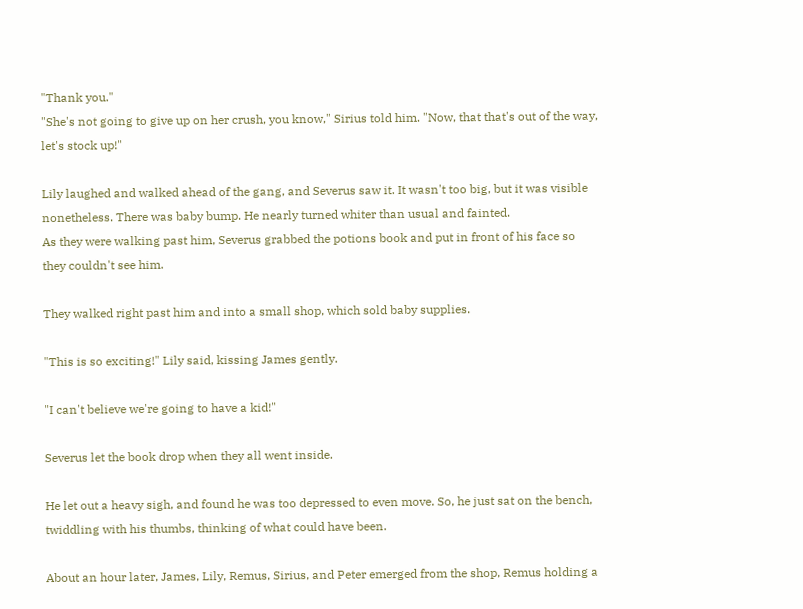"Thank you."
"She's not going to give up on her crush, you know," Sirius told him. "Now, that that's out of the way, let's stock up!"

Lily laughed and walked ahead of the gang, and Severus saw it. It wasn't too big, but it was visible nonetheless. There was baby bump. He nearly turned whiter than usual and fainted.
As they were walking past him, Severus grabbed the potions book and put in front of his face so they couldn't see him.

They walked right past him and into a small shop, which sold baby supplies.

"This is so exciting!" Lily said, kissing James gently.

"I can't believe we're going to have a kid!"

Severus let the book drop when they all went inside.

He let out a heavy sigh, and found he was too depressed to even move. So, he just sat on the bench, twiddling with his thumbs, thinking of what could have been.

About an hour later, James, Lily, Remus, Sirius, and Peter emerged from the shop, Remus holding a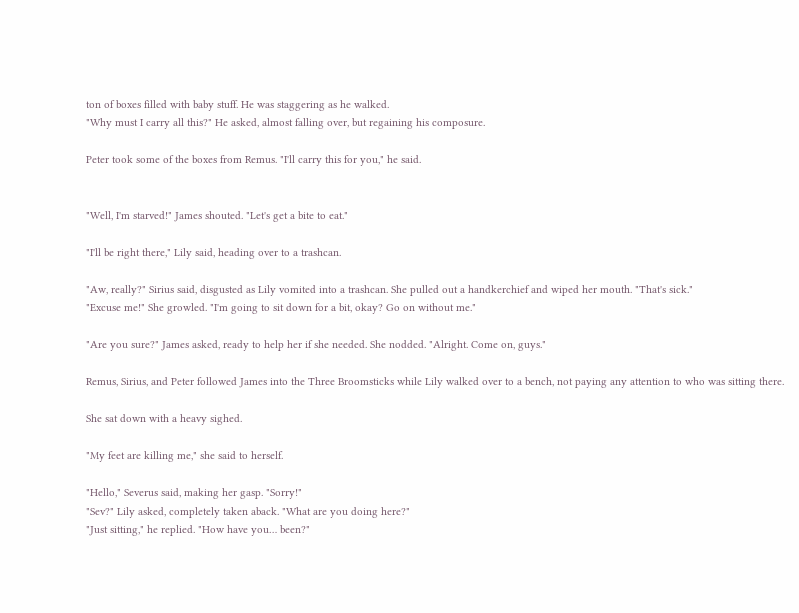ton of boxes filled with baby stuff. He was staggering as he walked.
"Why must I carry all this?" He asked, almost falling over, but regaining his composure.

Peter took some of the boxes from Remus. "I'll carry this for you," he said.


"Well, I'm starved!" James shouted. "Let's get a bite to eat."

"I'll be right there," Lily said, heading over to a trashcan.

"Aw, really?" Sirius said, disgusted as Lily vomited into a trashcan. She pulled out a handkerchief and wiped her mouth. "That's sick."
"Excuse me!" She growled. "I'm going to sit down for a bit, okay? Go on without me."

"Are you sure?" James asked, ready to help her if she needed. She nodded. "Alright. Come on, guys."

Remus, Sirius, and Peter followed James into the Three Broomsticks while Lily walked over to a bench, not paying any attention to who was sitting there.

She sat down with a heavy sighed.

"My feet are killing me," she said to herself.

"Hello," Severus said, making her gasp. "Sorry!"
"Sev?" Lily asked, completely taken aback. "What are you doing here?"
"Just sitting," he replied. "How have you… been?"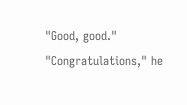"Good, good."
"Congratulations," he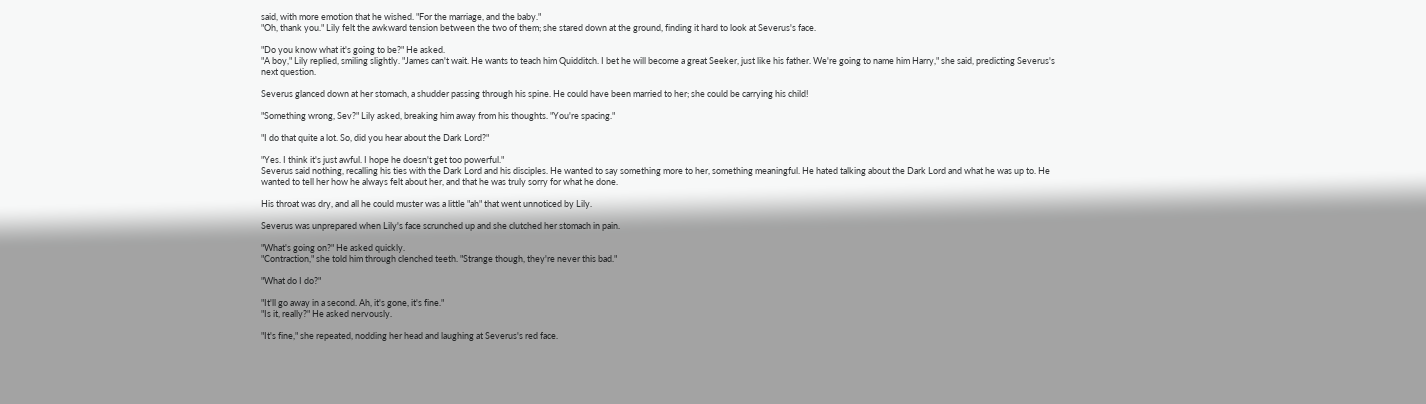said, with more emotion that he wished. "For the marriage, and the baby."
"Oh, thank you." Lily felt the awkward tension between the two of them; she stared down at the ground, finding it hard to look at Severus's face.

"Do you know what it's going to be?" He asked.
"A boy," Lily replied, smiling slightly. "James can't wait. He wants to teach him Quidditch. I bet he will become a great Seeker, just like his father. We're going to name him Harry," she said, predicting Severus's next question.

Severus glanced down at her stomach, a shudder passing through his spine. He could have been married to her; she could be carrying his child!

"Something wrong, Sev?" Lily asked, breaking him away from his thoughts. "You're spacing."

"I do that quite a lot. So, did you hear about the Dark Lord?"

"Yes. I think it's just awful. I hope he doesn't get too powerful."
Severus said nothing, recalling his ties with the Dark Lord and his disciples. He wanted to say something more to her, something meaningful. He hated talking about the Dark Lord and what he was up to. He wanted to tell her how he always felt about her, and that he was truly sorry for what he done.

His throat was dry, and all he could muster was a little "ah" that went unnoticed by Lily.

Severus was unprepared when Lily's face scrunched up and she clutched her stomach in pain.

"What's going on?" He asked quickly.
"Contraction," she told him through clenched teeth. "Strange though, they're never this bad."

"What do I do?"

"It'll go away in a second. Ah, it's gone, it's fine."
"Is it, really?" He asked nervously.

"It's fine," she repeated, nodding her head and laughing at Severus's red face.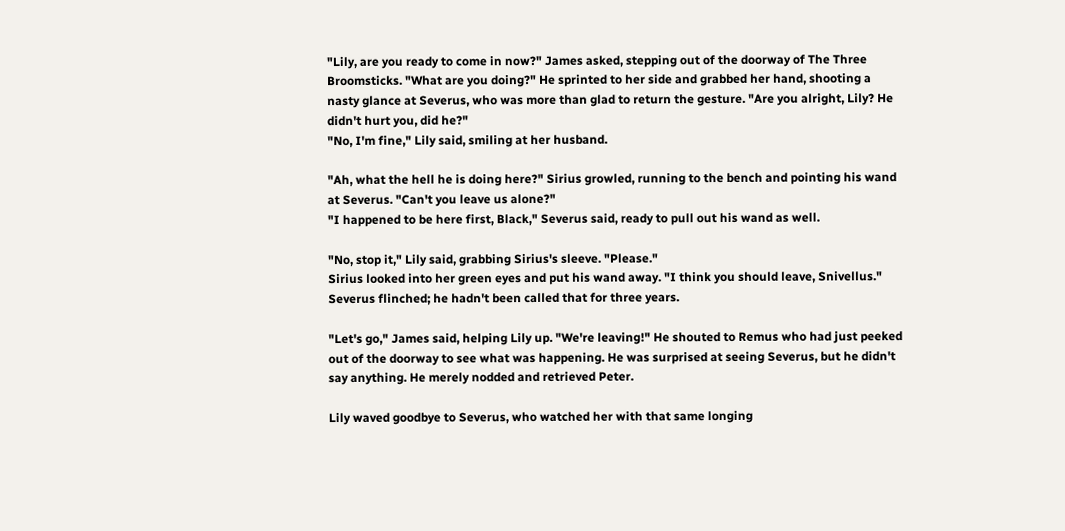"Lily, are you ready to come in now?" James asked, stepping out of the doorway of The Three Broomsticks. "What are you doing?" He sprinted to her side and grabbed her hand, shooting a nasty glance at Severus, who was more than glad to return the gesture. "Are you alright, Lily? He didn't hurt you, did he?"
"No, I'm fine," Lily said, smiling at her husband.

"Ah, what the hell he is doing here?" Sirius growled, running to the bench and pointing his wand at Severus. "Can't you leave us alone?"
"I happened to be here first, Black," Severus said, ready to pull out his wand as well.

"No, stop it," Lily said, grabbing Sirius's sleeve. "Please."
Sirius looked into her green eyes and put his wand away. "I think you should leave, Snivellus." Severus flinched; he hadn't been called that for three years.

"Let's go," James said, helping Lily up. "We're leaving!" He shouted to Remus who had just peeked out of the doorway to see what was happening. He was surprised at seeing Severus, but he didn't say anything. He merely nodded and retrieved Peter.

Lily waved goodbye to Severus, who watched her with that same longing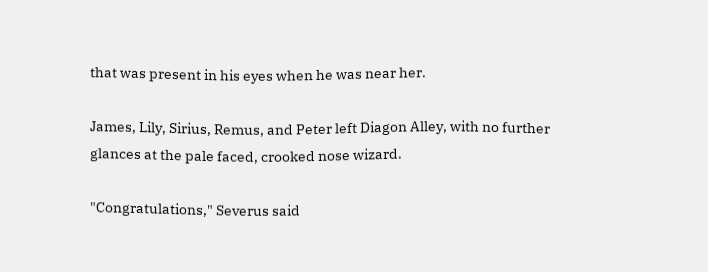that was present in his eyes when he was near her.

James, Lily, Sirius, Remus, and Peter left Diagon Alley, with no further glances at the pale faced, crooked nose wizard.

"Congratulations," Severus said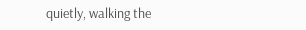quietly, walking the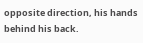opposite direction, his hands behind his back.